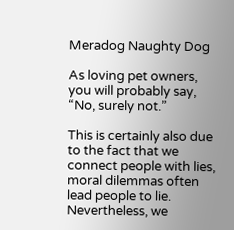Meradog Naughty Dog

As loving pet owners, you will probably say, “No, surely not.”

This is certainly also due to the fact that we connect people with lies, moral dilemmas often lead people to lie. Nevertheless, we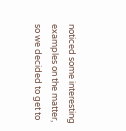noticed some interesting examples on the matter, so we decided to get to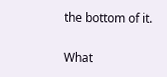the bottom of it.

What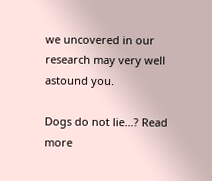we uncovered in our research may very well astound you.

Dogs do not lie…? Read more